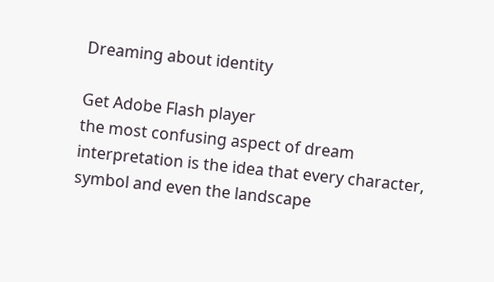Dreaming about identity

Get Adobe Flash player
the most confusing aspect of dream interpretation is the idea that every character, symbol and even the landscape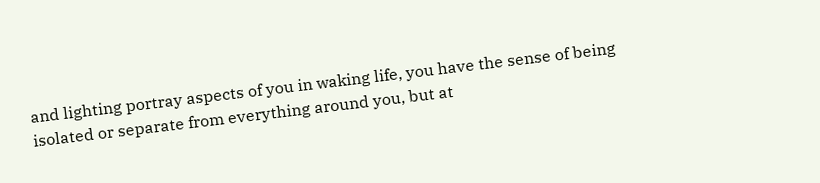and lighting portray aspects of you in waking life, you have the sense of being isolated or separate from everything around you, but at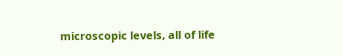microscopic levels, all of life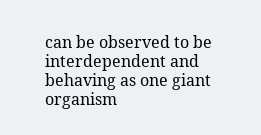can be observed to be interdependent and behaving as one giant organism